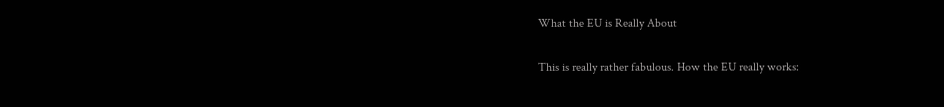What the EU is Really About

This is really rather fabulous. How the EU really works: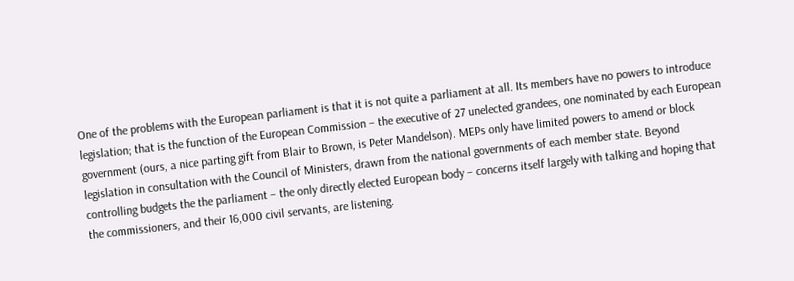One of the problems with the European parliament is that it is not quite a parliament at all. Its members have no powers to introduce legislation; that is the function of the European Commission – the executive of 27 unelected grandees, one nominated by each European government (ours, a nice parting gift from Blair to Brown, is Peter Mandelson). MEPs only have limited powers to amend or block legislation in consultation with the Council of Ministers, drawn from the national governments of each member state. Beyond controlling budgets the the parliament – the only directly elected European body – concerns itself largely with talking and hoping that the commissioners, and their 16,000 civil servants, are listening.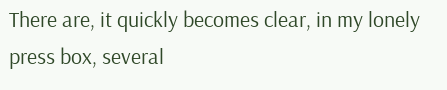There are, it quickly becomes clear, in my lonely press box, several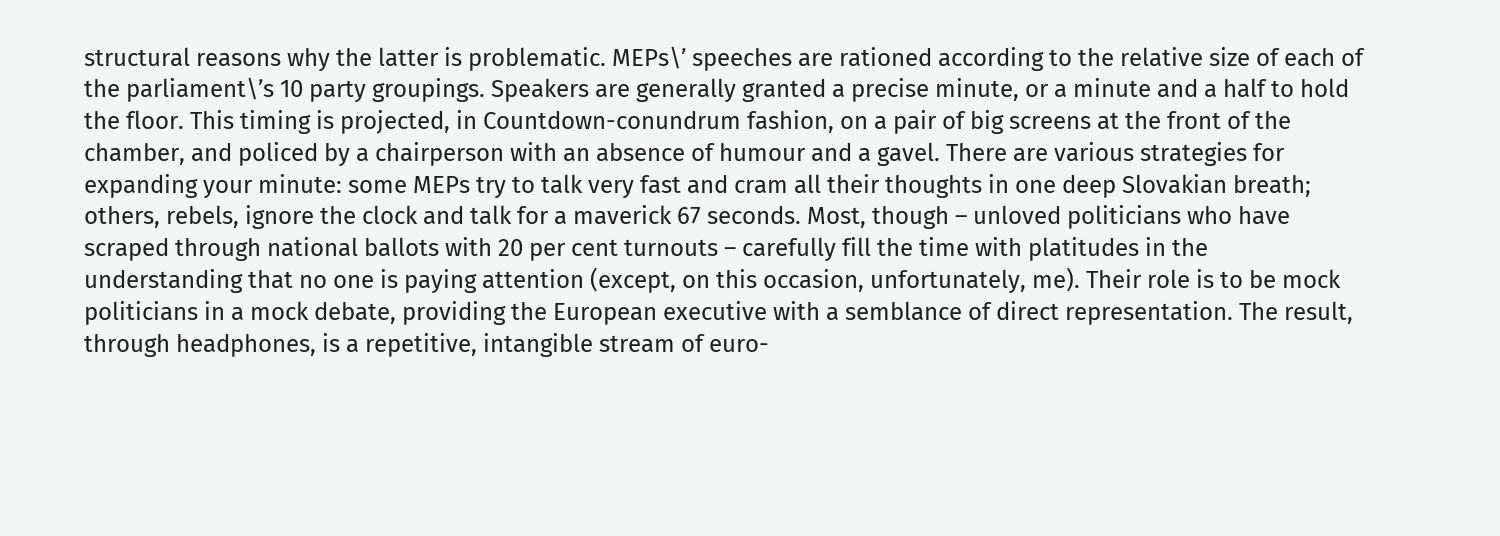structural reasons why the latter is problematic. MEPs\’ speeches are rationed according to the relative size of each of the parliament\’s 10 party groupings. Speakers are generally granted a precise minute, or a minute and a half to hold the floor. This timing is projected, in Countdown-conundrum fashion, on a pair of big screens at the front of the chamber, and policed by a chairperson with an absence of humour and a gavel. There are various strategies for expanding your minute: some MEPs try to talk very fast and cram all their thoughts in one deep Slovakian breath; others, rebels, ignore the clock and talk for a maverick 67 seconds. Most, though – unloved politicians who have scraped through national ballots with 20 per cent turnouts – carefully fill the time with platitudes in the understanding that no one is paying attention (except, on this occasion, unfortunately, me). Their role is to be mock politicians in a mock debate, providing the European executive with a semblance of direct representation. The result, through headphones, is a repetitive, intangible stream of euro-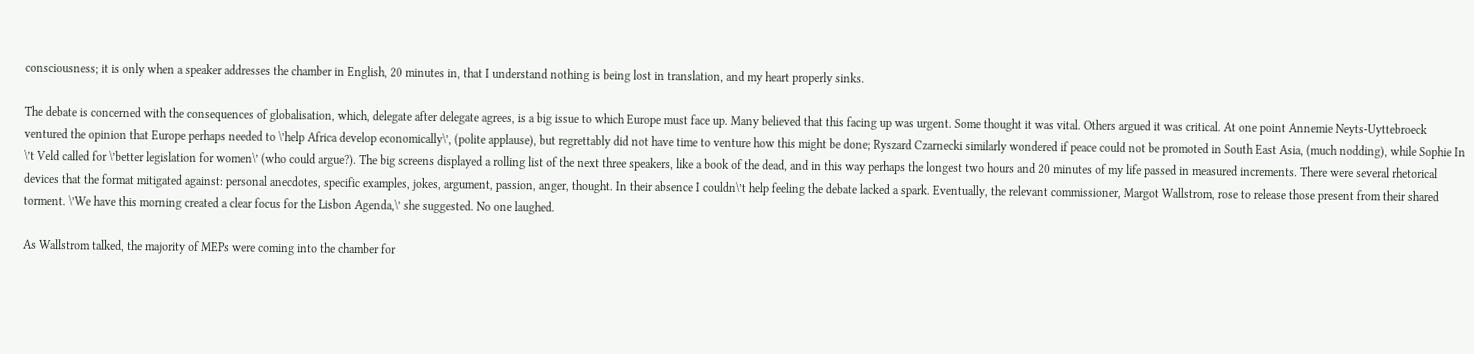consciousness; it is only when a speaker addresses the chamber in English, 20 minutes in, that I understand nothing is being lost in translation, and my heart properly sinks.

The debate is concerned with the consequences of globalisation, which, delegate after delegate agrees, is a big issue to which Europe must face up. Many believed that this facing up was urgent. Some thought it was vital. Others argued it was critical. At one point Annemie Neyts-Uyttebroeck ventured the opinion that Europe perhaps needed to \’help Africa develop economically\’, (polite applause), but regrettably did not have time to venture how this might be done; Ryszard Czarnecki similarly wondered if peace could not be promoted in South East Asia, (much nodding), while Sophie In \’t Veld called for \’better legislation for women\’ (who could argue?). The big screens displayed a rolling list of the next three speakers, like a book of the dead, and in this way perhaps the longest two hours and 20 minutes of my life passed in measured increments. There were several rhetorical devices that the format mitigated against: personal anecdotes, specific examples, jokes, argument, passion, anger, thought. In their absence I couldn\’t help feeling the debate lacked a spark. Eventually, the relevant commissioner, Margot Wallstrom, rose to release those present from their shared torment. \’We have this morning created a clear focus for the Lisbon Agenda,\’ she suggested. No one laughed.

As Wallstrom talked, the majority of MEPs were coming into the chamber for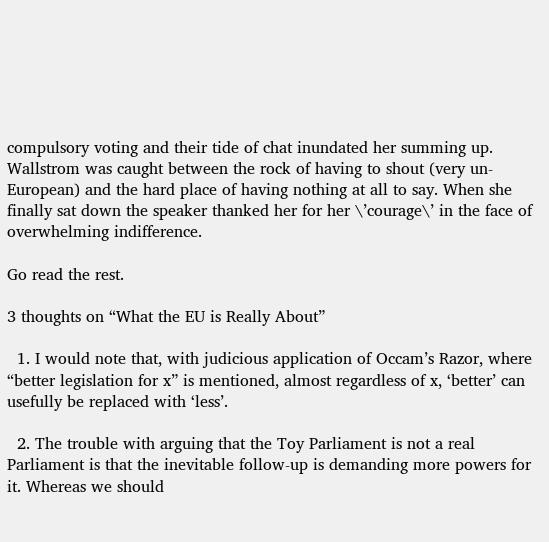compulsory voting and their tide of chat inundated her summing up. Wallstrom was caught between the rock of having to shout (very un-European) and the hard place of having nothing at all to say. When she finally sat down the speaker thanked her for her \’courage\’ in the face of overwhelming indifference.

Go read the rest.

3 thoughts on “What the EU is Really About”

  1. I would note that, with judicious application of Occam’s Razor, where “better legislation for x” is mentioned, almost regardless of x, ‘better’ can usefully be replaced with ‘less’.

  2. The trouble with arguing that the Toy Parliament is not a real Parliament is that the inevitable follow-up is demanding more powers for it. Whereas we should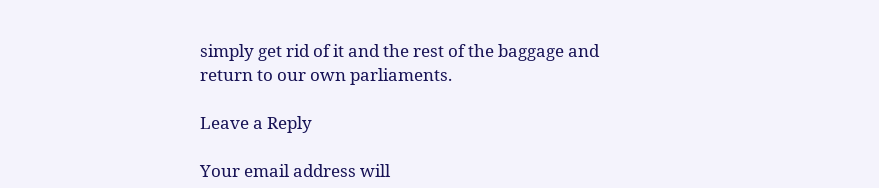simply get rid of it and the rest of the baggage and return to our own parliaments.

Leave a Reply

Your email address will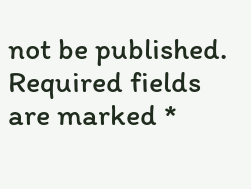not be published. Required fields are marked *